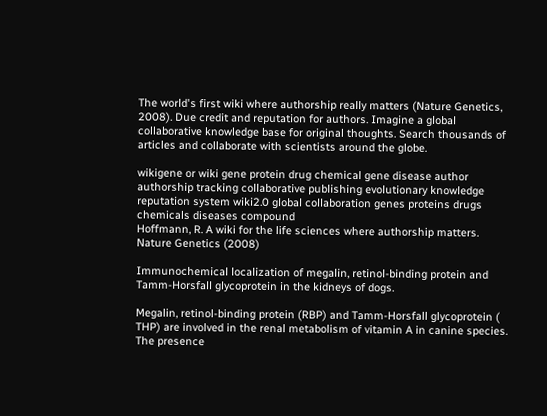The world's first wiki where authorship really matters (Nature Genetics, 2008). Due credit and reputation for authors. Imagine a global collaborative knowledge base for original thoughts. Search thousands of articles and collaborate with scientists around the globe.

wikigene or wiki gene protein drug chemical gene disease author authorship tracking collaborative publishing evolutionary knowledge reputation system wiki2.0 global collaboration genes proteins drugs chemicals diseases compound
Hoffmann, R. A wiki for the life sciences where authorship matters. Nature Genetics (2008)

Immunochemical localization of megalin, retinol-binding protein and Tamm-Horsfall glycoprotein in the kidneys of dogs.

Megalin, retinol-binding protein (RBP) and Tamm-Horsfall glycoprotein ( THP) are involved in the renal metabolism of vitamin A in canine species. The presence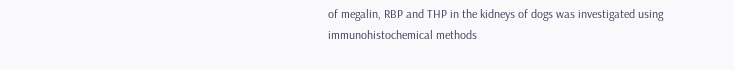of megalin, RBP and THP in the kidneys of dogs was investigated using immunohistochemical methods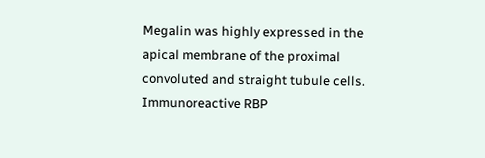Megalin was highly expressed in the apical membrane of the proximal convoluted and straight tubule cells. Immunoreactive RBP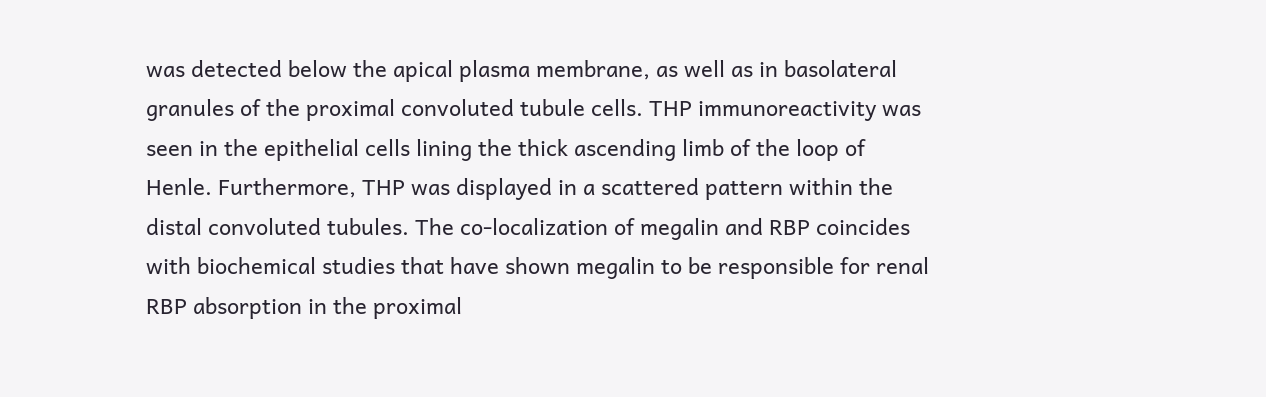was detected below the apical plasma membrane, as well as in basolateral granules of the proximal convoluted tubule cells. THP immunoreactivity was seen in the epithelial cells lining the thick ascending limb of the loop of Henle. Furthermore, THP was displayed in a scattered pattern within the distal convoluted tubules. The co-localization of megalin and RBP coincides with biochemical studies that have shown megalin to be responsible for renal RBP absorption in the proximal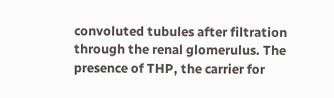convoluted tubules after filtration through the renal glomerulus. The presence of THP, the carrier for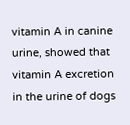vitamin A in canine urine, showed that vitamin A excretion in the urine of dogs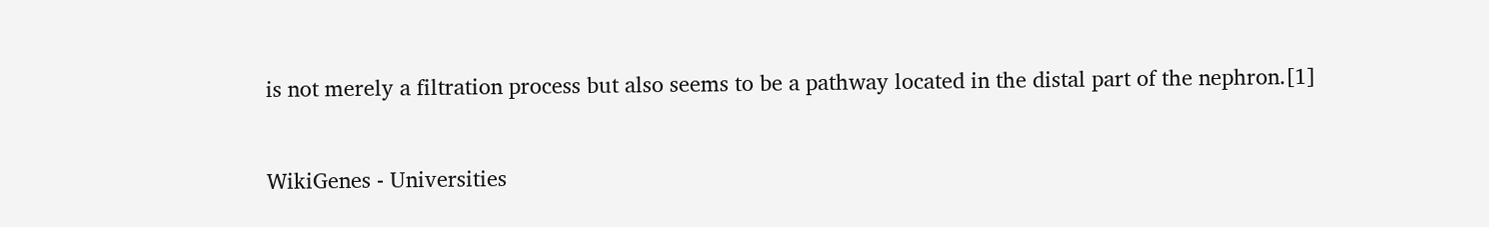is not merely a filtration process but also seems to be a pathway located in the distal part of the nephron.[1]


WikiGenes - Universities